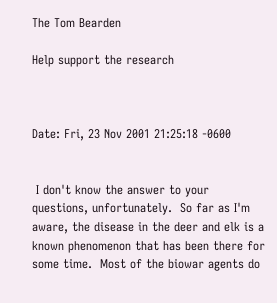The Tom Bearden

Help support the research



Date: Fri, 23 Nov 2001 21:25:18 -0600


 I don't know the answer to your questions, unfortunately.  So far as I'm aware, the disease in the deer and elk is a known phenomenon that has been there for some time.  Most of the biowar agents do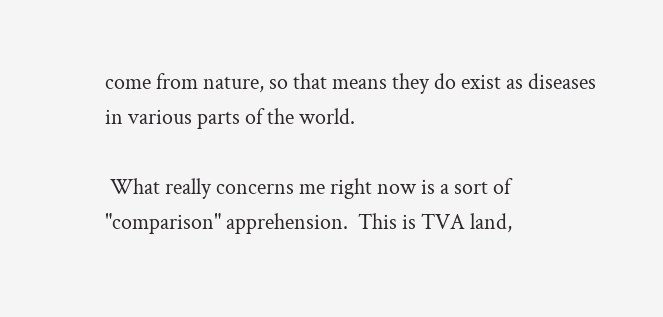come from nature, so that means they do exist as diseases in various parts of the world.

 What really concerns me right now is a sort of "comparison" apprehension.  This is TVA land,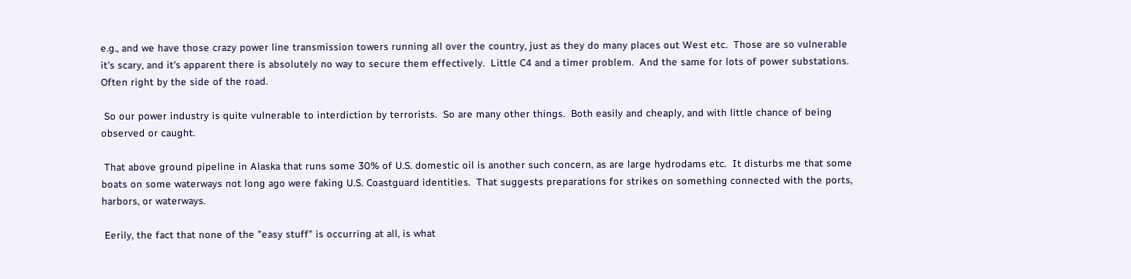e.g., and we have those crazy power line transmission towers running all over the country, just as they do many places out West etc.  Those are so vulnerable it's scary, and it's apparent there is absolutely no way to secure them effectively.  Little C4 and a timer problem.  And the same for lots of power substations.  Often right by the side of the road.

 So our power industry is quite vulnerable to interdiction by terrorists.  So are many other things.  Both easily and cheaply, and with little chance of being observed or caught.

 That above ground pipeline in Alaska that runs some 30% of U.S. domestic oil is another such concern, as are large hydrodams etc.  It disturbs me that some boats on some waterways not long ago were faking U.S. Coastguard identities.  That suggests preparations for strikes on something connected with the ports, harbors, or waterways.

 Eerily, the fact that none of the "easy stuff" is occurring at all, is what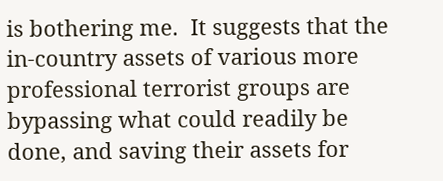is bothering me.  It suggests that the in-country assets of various more professional terrorist groups are bypassing what could readily be done, and saving their assets for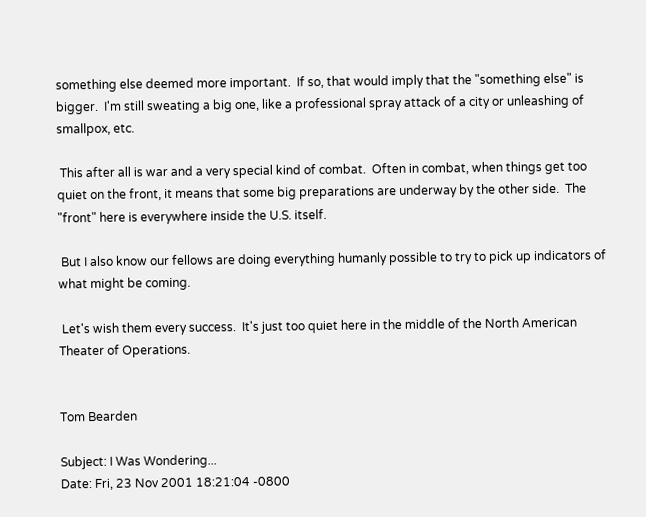something else deemed more important.  If so, that would imply that the "something else" is bigger.  I'm still sweating a big one, like a professional spray attack of a city or unleashing of smallpox, etc.

 This after all is war and a very special kind of combat.  Often in combat, when things get too quiet on the front, it means that some big preparations are underway by the other side.  The "front" here is everywhere inside the U.S. itself.

 But I also know our fellows are doing everything humanly possible to try to pick up indicators of what might be coming.

 Let's wish them every success.  It's just too quiet here in the middle of the North American Theater of Operations.


Tom Bearden

Subject: I Was Wondering...
Date: Fri, 23 Nov 2001 18:21:04 -0800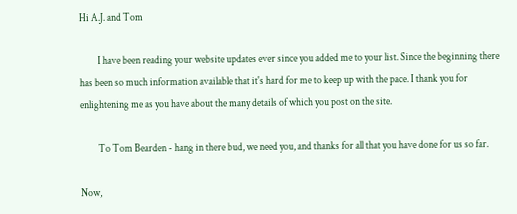Hi A.J. and Tom

         I have been reading your website updates ever since you added me to your list. Since the beginning there has been so much information available that it's hard for me to keep up with the pace. I thank you for enlightening me as you have about the many details of which you post on the site.

         To Tom Bearden - hang in there bud, we need you, and thanks for all that you have done for us so far.

Now,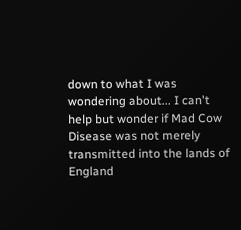down to what I was wondering about... I can't help but wonder if Mad Cow Disease was not merely transmitted into the lands of England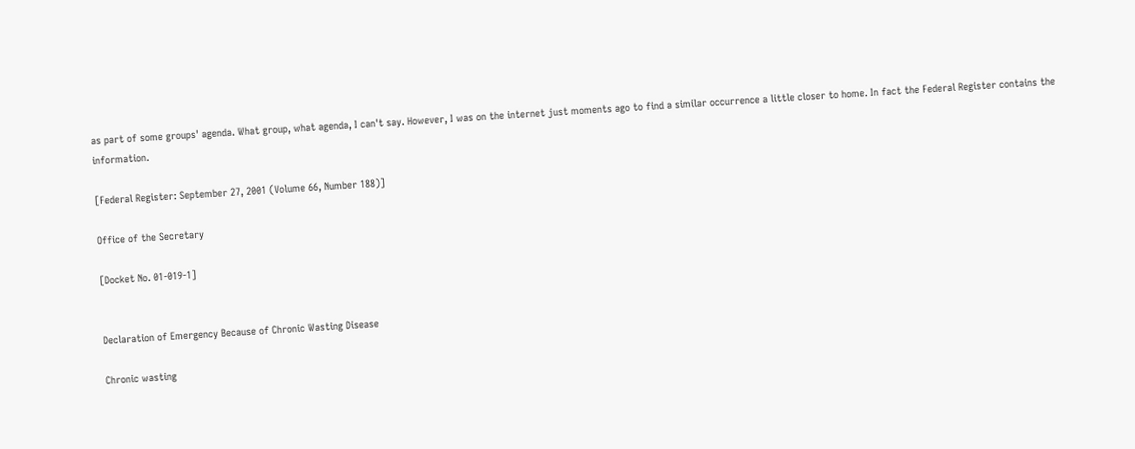as part of some groups' agenda. What group, what agenda, I can't say. However, I was on the internet just moments ago to find a similar occurrence a little closer to home. In fact the Federal Register contains the information.

[Federal Register: September 27, 2001 (Volume 66, Number 188)]

Office of the Secretary

[Docket No. 01-019-1]


Declaration of Emergency Because of Chronic Wasting Disease

Chronic wasting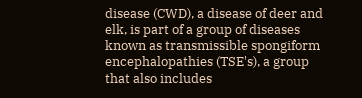disease (CWD), a disease of deer and elk, is part of a group of diseases known as transmissible spongiform encephalopathies (TSE's), a group that also includes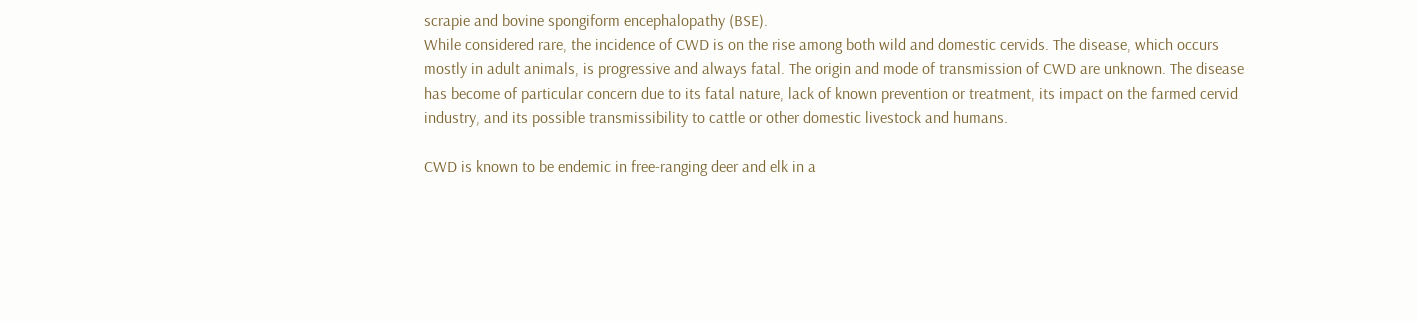scrapie and bovine spongiform encephalopathy (BSE).
While considered rare, the incidence of CWD is on the rise among both wild and domestic cervids. The disease, which occurs mostly in adult animals, is progressive and always fatal. The origin and mode of transmission of CWD are unknown. The disease has become of particular concern due to its fatal nature, lack of known prevention or treatment, its impact on the farmed cervid industry, and its possible transmissibility to cattle or other domestic livestock and humans.

CWD is known to be endemic in free-ranging deer and elk in a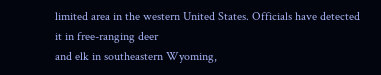limited area in the western United States. Officials have detected it in free-ranging deer
and elk in southeastern Wyoming,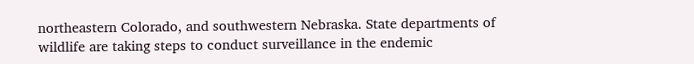northeastern Colorado, and southwestern Nebraska. State departments of wildlife are taking steps to conduct surveillance in the endemic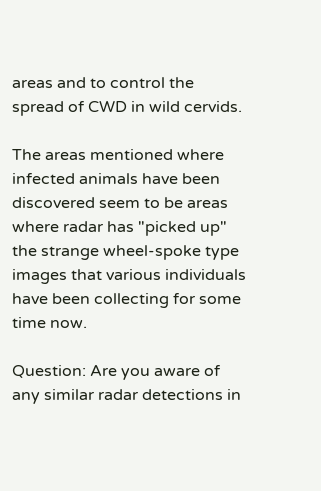areas and to control the spread of CWD in wild cervids.

The areas mentioned where infected animals have been discovered seem to be areas where radar has "picked up" the strange wheel-spoke type images that various individuals have been collecting for some time now.

Question: Are you aware of any similar radar detections in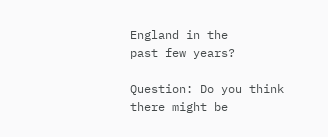England in the
past few years?

Question: Do you think there might be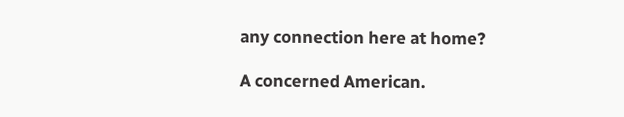any connection here at home?

A concerned American.